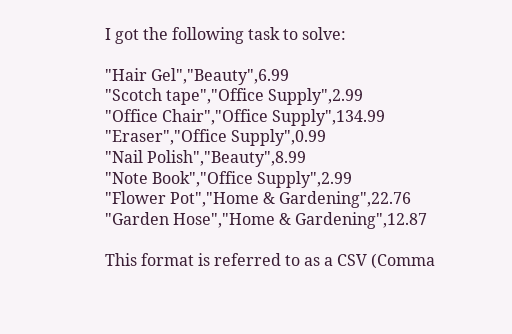I got the following task to solve:

"Hair Gel","Beauty",6.99
"Scotch tape","Office Supply",2.99
"Office Chair","Office Supply",134.99
"Eraser","Office Supply",0.99
"Nail Polish","Beauty",8.99
"Note Book","Office Supply",2.99
"Flower Pot","Home & Gardening",22.76
"Garden Hose","Home & Gardening",12.87

This format is referred to as a CSV (Comma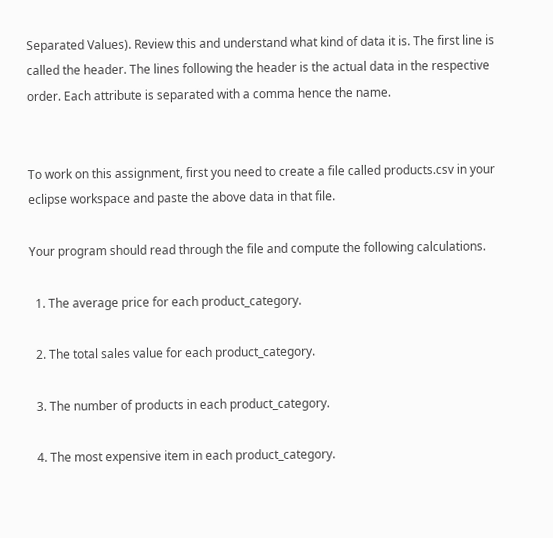Separated Values). Review this and understand what kind of data it is. The first line is called the header. The lines following the header is the actual data in the respective order. Each attribute is separated with a comma hence the name.


To work on this assignment, first you need to create a file called products.csv in your eclipse workspace and paste the above data in that file.

Your program should read through the file and compute the following calculations.

  1. The average price for each product_category.

  2. The total sales value for each product_category.

  3. The number of products in each product_category.

  4. The most expensive item in each product_category.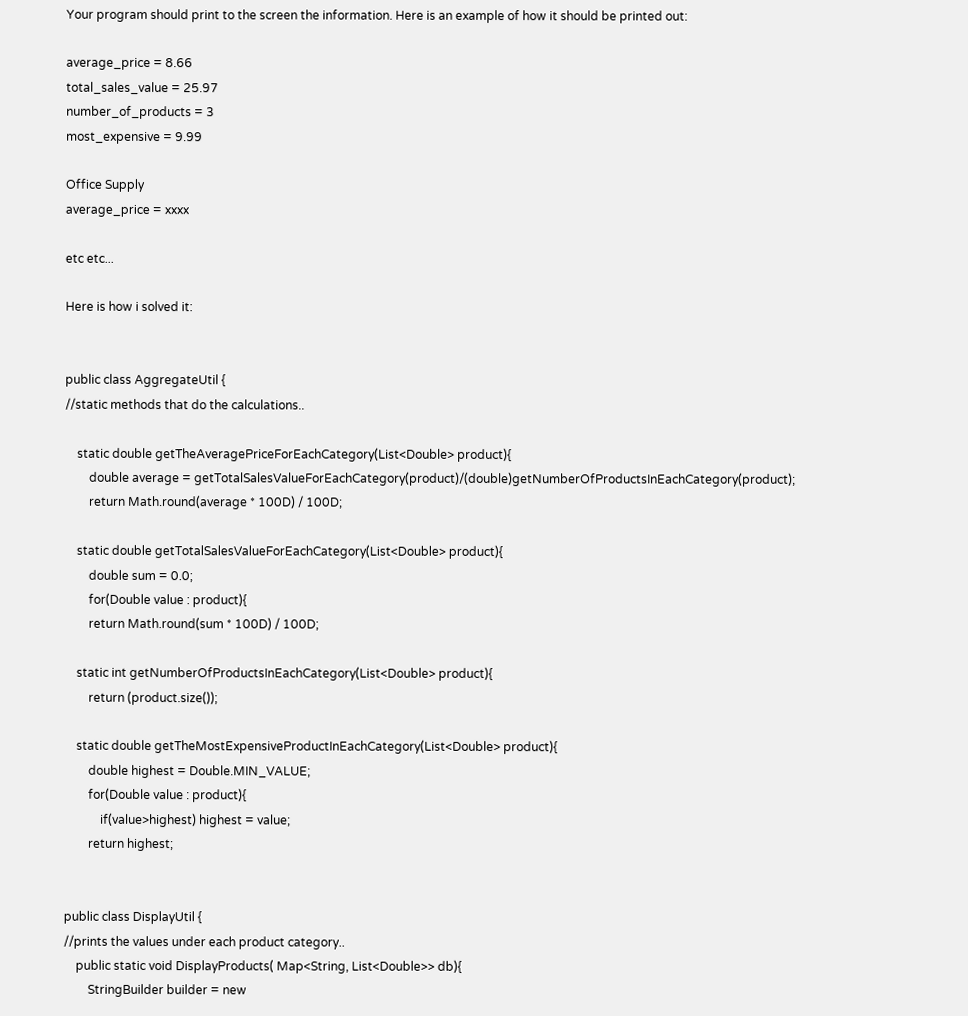Your program should print to the screen the information. Here is an example of how it should be printed out:

average_price = 8.66
total_sales_value = 25.97
number_of_products = 3
most_expensive = 9.99

Office Supply
average_price = xxxx

etc etc...

Here is how i solved it:


public class AggregateUtil {
//static methods that do the calculations..

    static double getTheAveragePriceForEachCategory(List<Double> product){
        double average = getTotalSalesValueForEachCategory(product)/(double)getNumberOfProductsInEachCategory(product);
        return Math.round(average * 100D) / 100D;

    static double getTotalSalesValueForEachCategory(List<Double> product){
        double sum = 0.0;
        for(Double value : product){
        return Math.round(sum * 100D) / 100D;

    static int getNumberOfProductsInEachCategory(List<Double> product){
        return (product.size());

    static double getTheMostExpensiveProductInEachCategory(List<Double> product){
        double highest = Double.MIN_VALUE;
        for(Double value : product){
            if(value>highest) highest = value;
        return highest;


public class DisplayUtil {
//prints the values under each product category..
    public static void DisplayProducts( Map<String, List<Double>> db){
        StringBuilder builder = new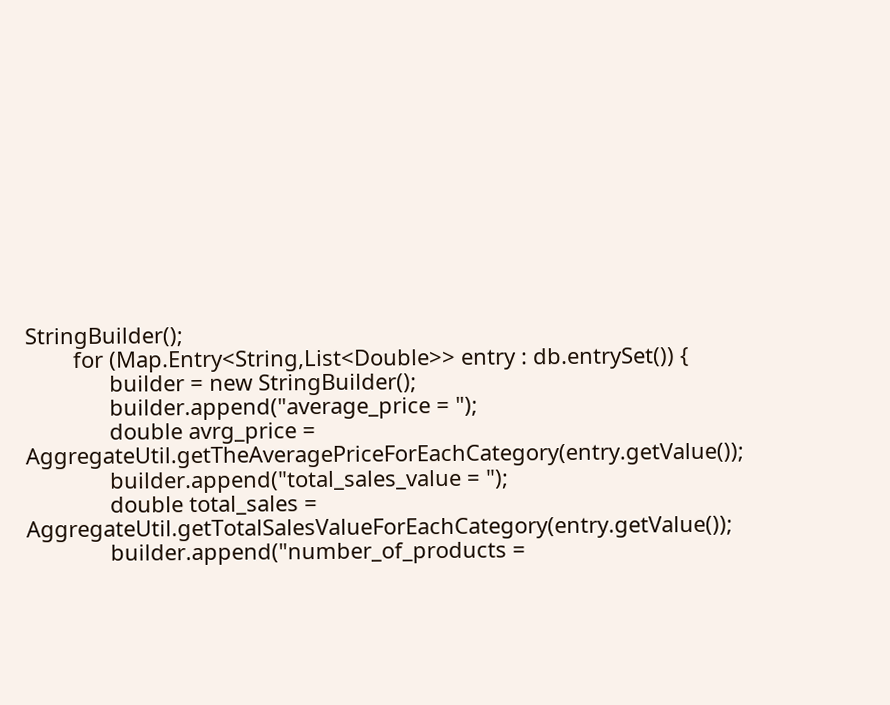StringBuilder();
        for (Map.Entry<String,List<Double>> entry : db.entrySet()) {
              builder = new StringBuilder();
              builder.append("average_price = ");
              double avrg_price = AggregateUtil.getTheAveragePriceForEachCategory(entry.getValue());
              builder.append("total_sales_value = ");
              double total_sales = AggregateUtil.getTotalSalesValueForEachCategory(entry.getValue());
              builder.append("number_of_products =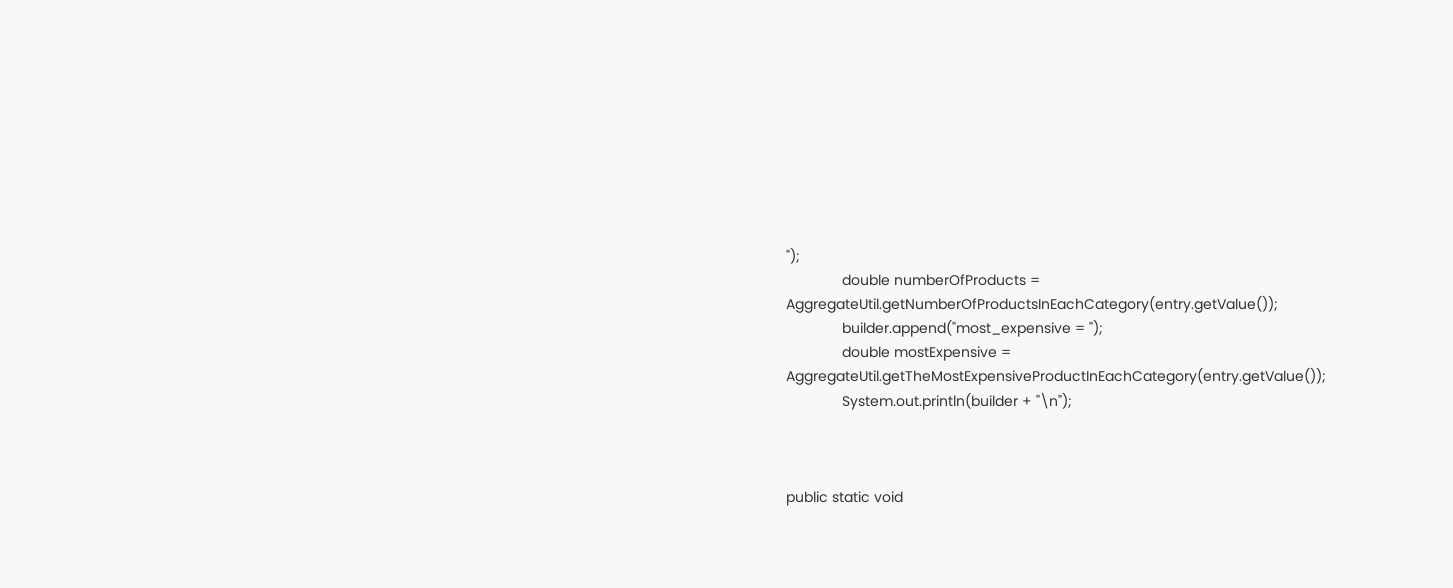");
              double numberOfProducts = AggregateUtil.getNumberOfProductsInEachCategory(entry.getValue());
              builder.append("most_expensive = ");
              double mostExpensive = AggregateUtil.getTheMostExpensiveProductInEachCategory(entry.getValue());
              System.out.println(builder + "\n");



public static void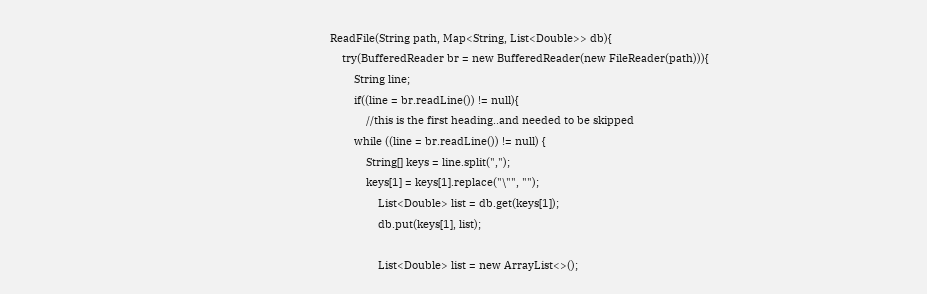ReadFile(String path, Map<String, List<Double>> db){
    try(BufferedReader br = new BufferedReader(new FileReader(path))){
        String line;
        if((line = br.readLine()) != null){
            //this is the first heading..and needed to be skipped
        while ((line = br.readLine()) != null) {
            String[] keys = line.split(",");
            keys[1] = keys[1].replace("\"", "");
                List<Double> list = db.get(keys[1]);
                db.put(keys[1], list);

                List<Double> list = new ArrayList<>();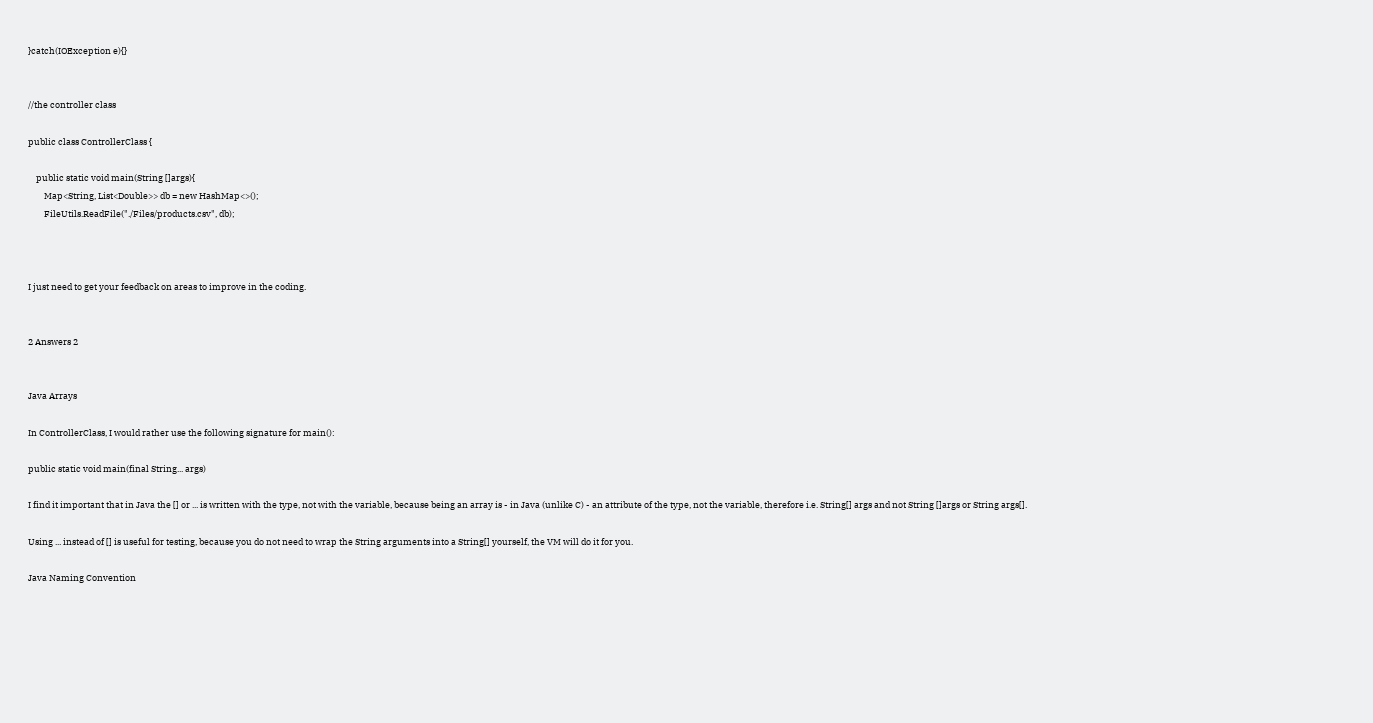}catch(IOException e){}


//the controller class

public class ControllerClass {

    public static void main(String []args){
        Map<String, List<Double>> db = new HashMap<>();
        FileUtils.ReadFile("./Files/products.csv", db);



I just need to get your feedback on areas to improve in the coding.


2 Answers 2


Java Arrays

In ControllerClass, I would rather use the following signature for main():

public static void main(final String... args)

I find it important that in Java the [] or ... is written with the type, not with the variable, because being an array is - in Java (unlike C) - an attribute of the type, not the variable, therefore i.e. String[] args and not String []args or String args[].

Using ... instead of [] is useful for testing, because you do not need to wrap the String arguments into a String[] yourself, the VM will do it for you.

Java Naming Convention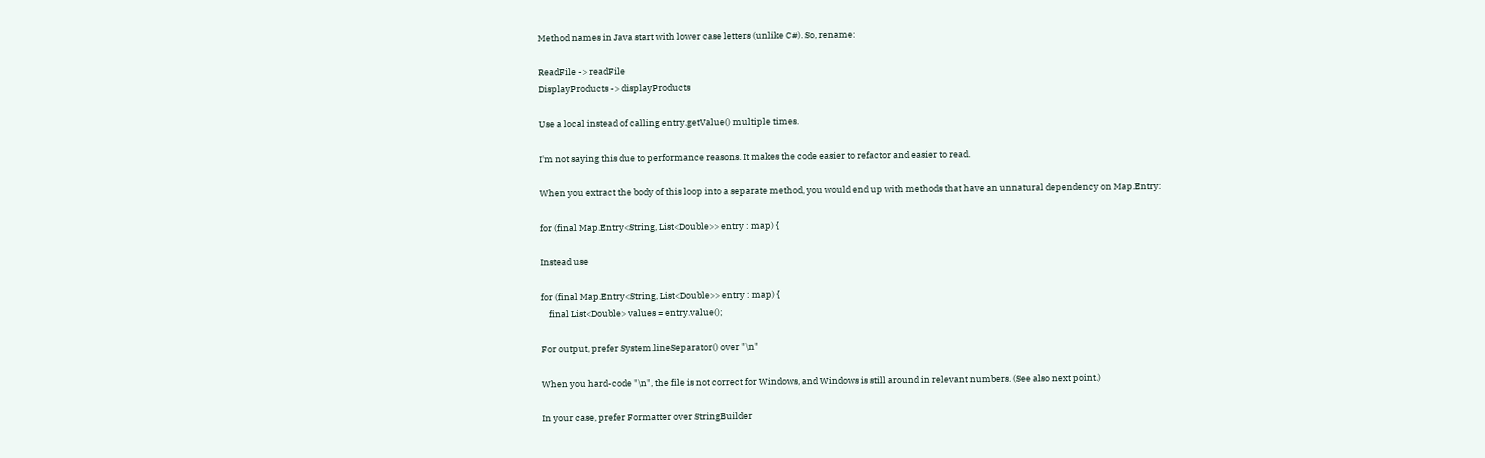Method names in Java start with lower case letters (unlike C#). So, rename:

ReadFile -> readFile
DisplayProducts -> displayProducts

Use a local instead of calling entry.getValue() multiple times.

I'm not saying this due to performance reasons. It makes the code easier to refactor and easier to read.

When you extract the body of this loop into a separate method, you would end up with methods that have an unnatural dependency on Map.Entry:

for (final Map.Entry<String, List<Double>> entry : map) {

Instead use

for (final Map.Entry<String, List<Double>> entry : map) {
    final List<Double> values = entry.value();

For output, prefer System.lineSeparator() over "\n"

When you hard-code "\n", the file is not correct for Windows, and Windows is still around in relevant numbers. (See also next point.)

In your case, prefer Formatter over StringBuilder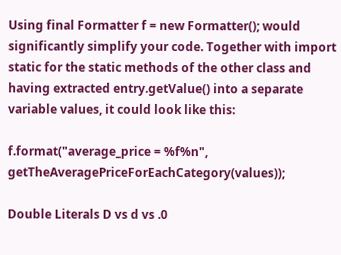Using final Formatter f = new Formatter(); would significantly simplify your code. Together with import static for the static methods of the other class and having extracted entry.getValue() into a separate variable values, it could look like this:

f.format("average_price = %f%n", getTheAveragePriceForEachCategory(values));

Double Literals D vs d vs .0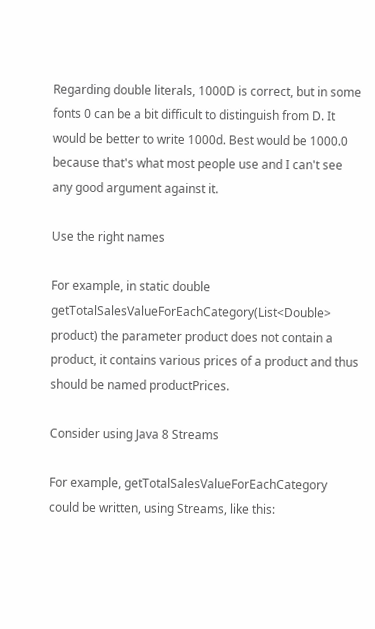Regarding double literals, 1000D is correct, but in some fonts 0 can be a bit difficult to distinguish from D. It would be better to write 1000d. Best would be 1000.0 because that's what most people use and I can't see any good argument against it.

Use the right names

For example, in static double getTotalSalesValueForEachCategory(List<Double> product) the parameter product does not contain a product, it contains various prices of a product and thus should be named productPrices.

Consider using Java 8 Streams

For example, getTotalSalesValueForEachCategory could be written, using Streams, like this: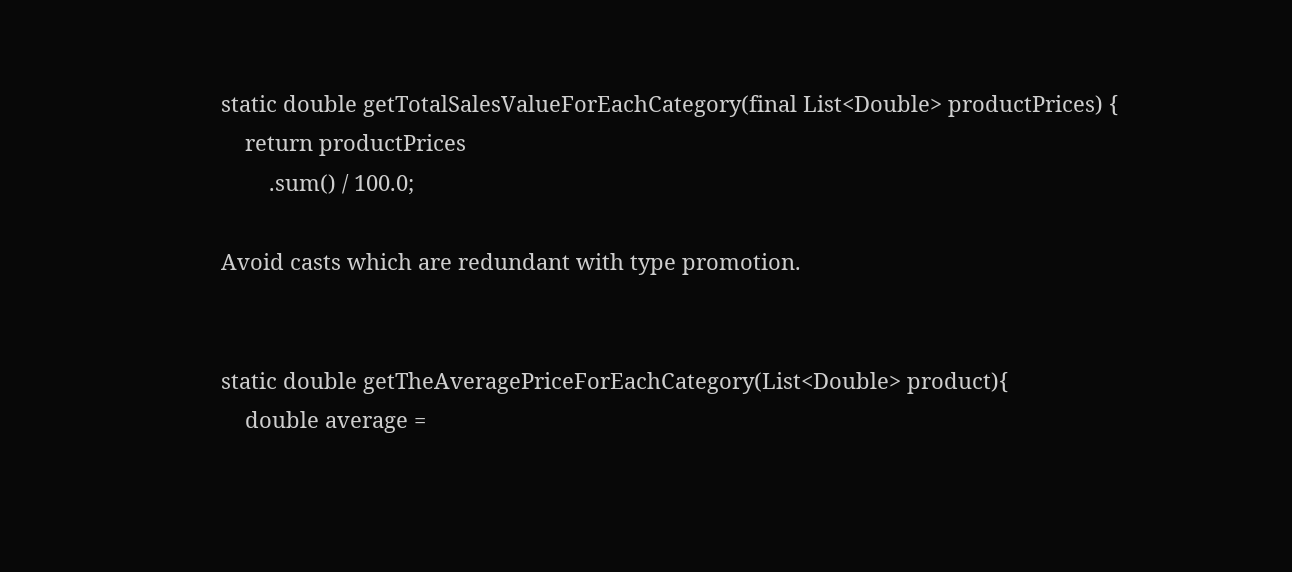static double getTotalSalesValueForEachCategory(final List<Double> productPrices) {
    return productPrices
        .sum() / 100.0;

Avoid casts which are redundant with type promotion.


static double getTheAveragePriceForEachCategory(List<Double> product){
    double average =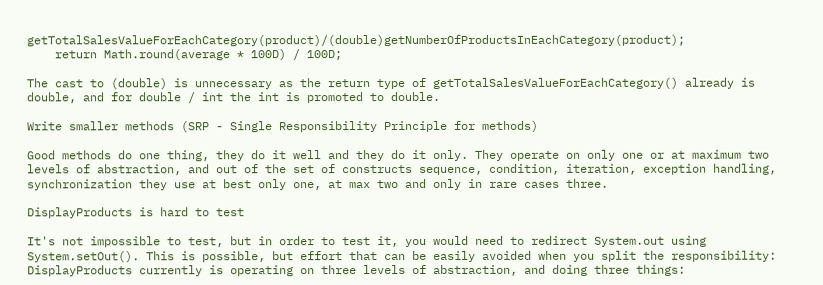getTotalSalesValueForEachCategory(product)/(double)getNumberOfProductsInEachCategory(product);
    return Math.round(average * 100D) / 100D;

The cast to (double) is unnecessary as the return type of getTotalSalesValueForEachCategory() already is double, and for double / int the int is promoted to double.

Write smaller methods (SRP - Single Responsibility Principle for methods)

Good methods do one thing, they do it well and they do it only. They operate on only one or at maximum two levels of abstraction, and out of the set of constructs sequence, condition, iteration, exception handling, synchronization they use at best only one, at max two and only in rare cases three.

DisplayProducts is hard to test

It's not impossible to test, but in order to test it, you would need to redirect System.out using System.setOut(). This is possible, but effort that can be easily avoided when you split the responsibility: DisplayProducts currently is operating on three levels of abstraction, and doing three things: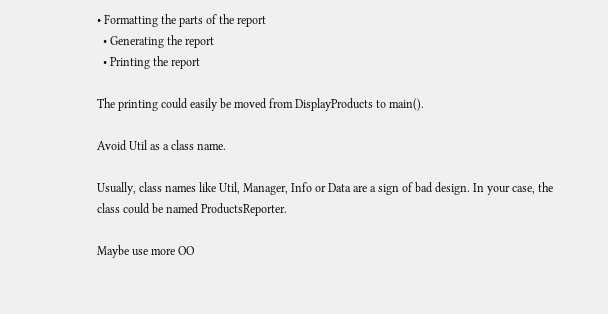• Formatting the parts of the report
  • Generating the report
  • Printing the report

The printing could easily be moved from DisplayProducts to main().

Avoid Util as a class name.

Usually, class names like Util, Manager, Info or Data are a sign of bad design. In your case, the class could be named ProductsReporter.

Maybe use more OO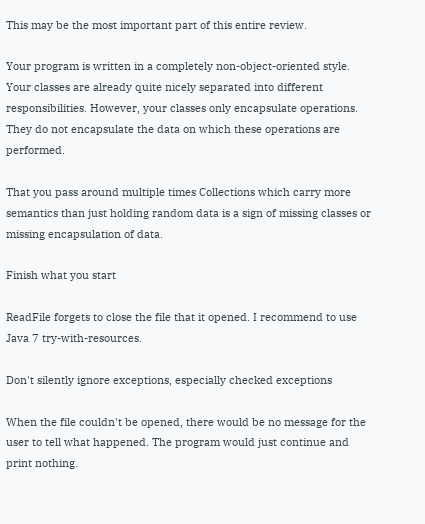This may be the most important part of this entire review.

Your program is written in a completely non-object-oriented style. Your classes are already quite nicely separated into different responsibilities. However, your classes only encapsulate operations. They do not encapsulate the data on which these operations are performed.

That you pass around multiple times Collections which carry more semantics than just holding random data is a sign of missing classes or missing encapsulation of data.

Finish what you start

ReadFile forgets to close the file that it opened. I recommend to use Java 7 try-with-resources.

Don't silently ignore exceptions, especially checked exceptions

When the file couldn't be opened, there would be no message for the user to tell what happened. The program would just continue and print nothing.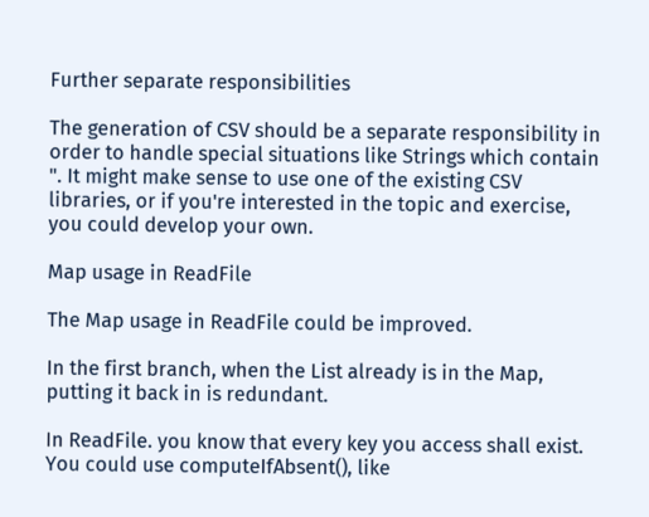Further separate responsibilities

The generation of CSV should be a separate responsibility in order to handle special situations like Strings which contain ". It might make sense to use one of the existing CSV libraries, or if you're interested in the topic and exercise, you could develop your own.

Map usage in ReadFile

The Map usage in ReadFile could be improved.

In the first branch, when the List already is in the Map, putting it back in is redundant.

In ReadFile. you know that every key you access shall exist. You could use computeIfAbsent(), like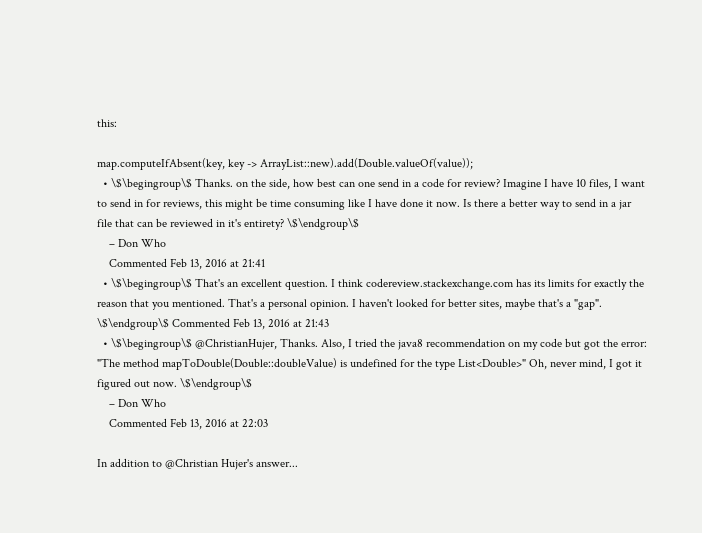this:

map.computeIfAbsent(key, key -> ArrayList::new).add(Double.valueOf(value));
  • \$\begingroup\$ Thanks. on the side, how best can one send in a code for review? Imagine I have 10 files, I want to send in for reviews, this might be time consuming like I have done it now. Is there a better way to send in a jar file that can be reviewed in it's entirety? \$\endgroup\$
    – Don Who
    Commented Feb 13, 2016 at 21:41
  • \$\begingroup\$ That's an excellent question. I think codereview.stackexchange.com has its limits for exactly the reason that you mentioned. That's a personal opinion. I haven't looked for better sites, maybe that's a "gap". \$\endgroup\$ Commented Feb 13, 2016 at 21:43
  • \$\begingroup\$ @ChristianHujer, Thanks. Also, I tried the java8 recommendation on my code but got the error: "The method mapToDouble(Double::doubleValue) is undefined for the type List<Double>" Oh, never mind, I got it figured out now. \$\endgroup\$
    – Don Who
    Commented Feb 13, 2016 at 22:03

In addition to @Christian Hujer's answer...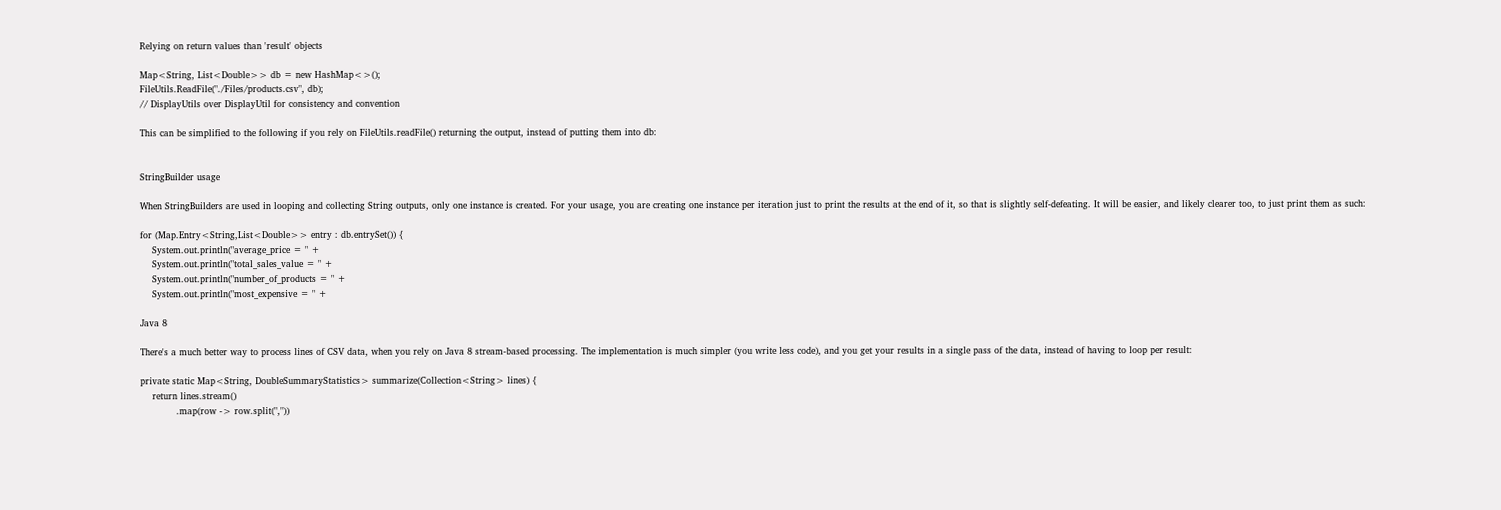Relying on return values than 'result' objects

Map<String, List<Double>> db = new HashMap<>();
FileUtils.ReadFile("./Files/products.csv", db);
// DisplayUtils over DisplayUtil for consistency and convention

This can be simplified to the following if you rely on FileUtils.readFile() returning the output, instead of putting them into db:


StringBuilder usage

When StringBuilders are used in looping and collecting String outputs, only one instance is created. For your usage, you are creating one instance per iteration just to print the results at the end of it, so that is slightly self-defeating. It will be easier, and likely clearer too, to just print them as such:

for (Map.Entry<String,List<Double>> entry : db.entrySet()) {
    System.out.println("average_price = " +
    System.out.println("total_sales_value = " +
    System.out.println("number_of_products = " +
    System.out.println("most_expensive = " +

Java 8

There's a much better way to process lines of CSV data, when you rely on Java 8 stream-based processing. The implementation is much simpler (you write less code), and you get your results in a single pass of the data, instead of having to loop per result:

private static Map<String, DoubleSummaryStatistics> summarize(Collection<String> lines) {
    return lines.stream()
            .map(row -> row.split(","))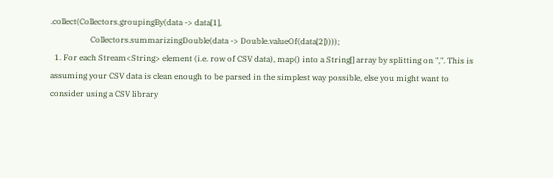.collect(Collectors.groupingBy(data -> data[1],
                    Collectors.summarizingDouble(data -> Double.valueOf(data[2]))));
  1. For each Stream<String> element (i.e. row of CSV data), map() into a String[] array by splitting on ",". This is assuming your CSV data is clean enough to be parsed in the simplest way possible, else you might want to consider using a CSV library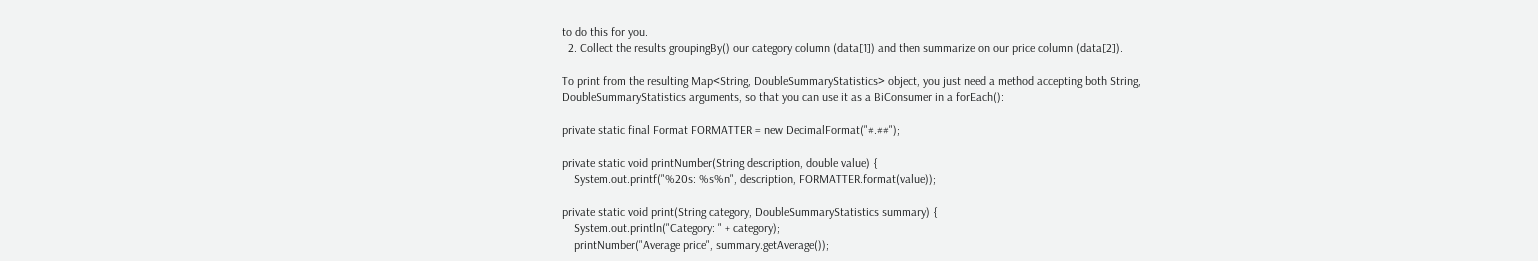to do this for you.
  2. Collect the results groupingBy() our category column (data[1]) and then summarize on our price column (data[2]).

To print from the resulting Map<String, DoubleSummaryStatistics> object, you just need a method accepting both String, DoubleSummaryStatistics arguments, so that you can use it as a BiConsumer in a forEach():

private static final Format FORMATTER = new DecimalFormat("#.##");

private static void printNumber(String description, double value) {
    System.out.printf("%20s: %s%n", description, FORMATTER.format(value));

private static void print(String category, DoubleSummaryStatistics summary) {
    System.out.println("Category: " + category);
    printNumber("Average price", summary.getAverage());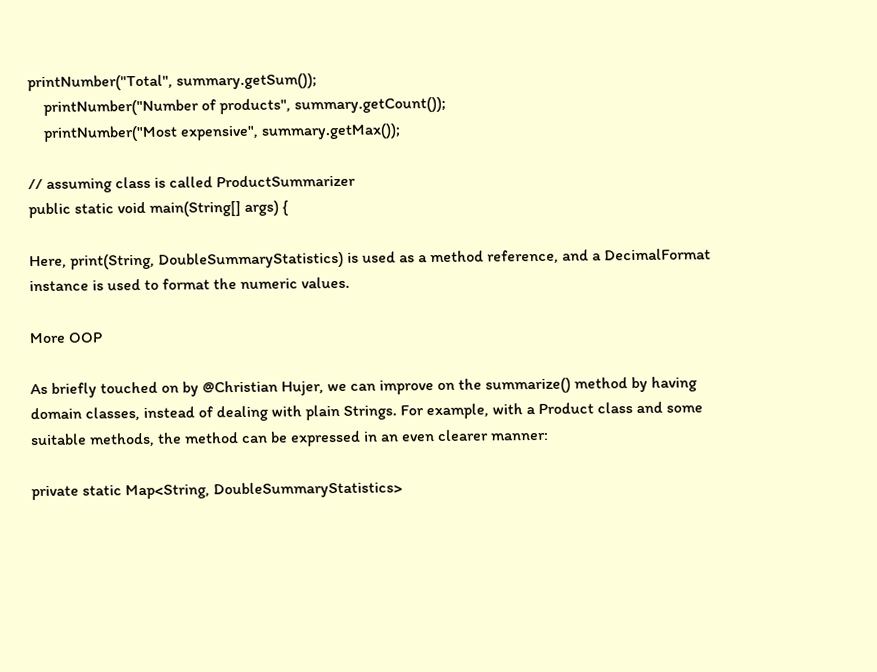printNumber("Total", summary.getSum());
    printNumber("Number of products", summary.getCount());
    printNumber("Most expensive", summary.getMax());

// assuming class is called ProductSummarizer
public static void main(String[] args) {

Here, print(String, DoubleSummaryStatistics) is used as a method reference, and a DecimalFormat instance is used to format the numeric values.

More OOP

As briefly touched on by @Christian Hujer, we can improve on the summarize() method by having domain classes, instead of dealing with plain Strings. For example, with a Product class and some suitable methods, the method can be expressed in an even clearer manner:

private static Map<String, DoubleSummaryStatistics>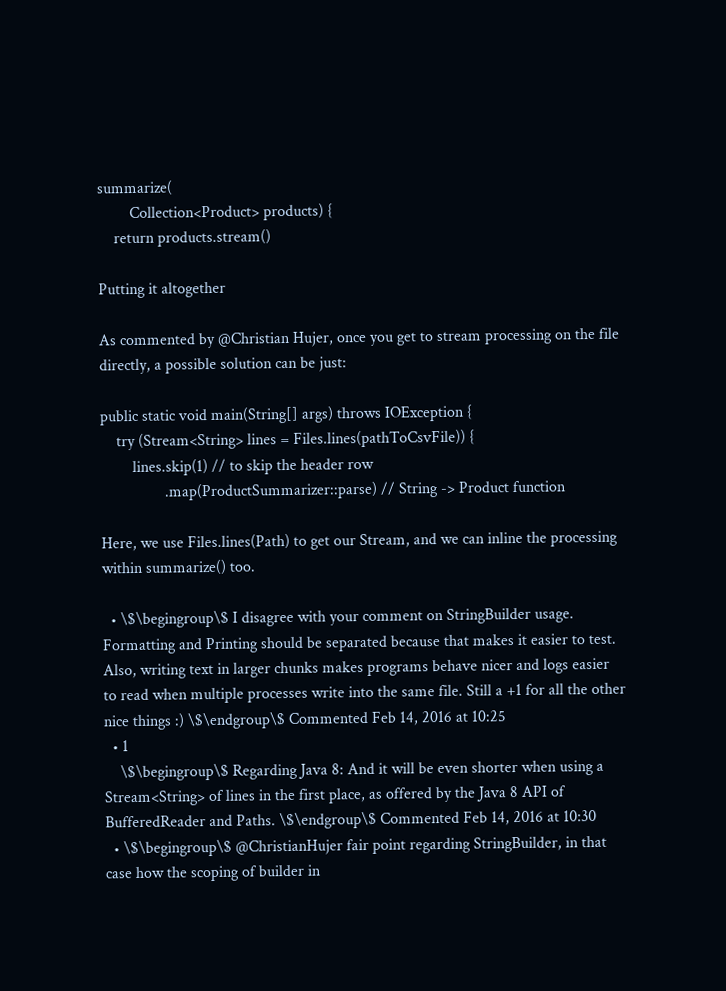summarize(
        Collection<Product> products) {
    return products.stream()

Putting it altogether

As commented by @Christian Hujer, once you get to stream processing on the file directly, a possible solution can be just:

public static void main(String[] args) throws IOException {
    try (Stream<String> lines = Files.lines(pathToCsvFile)) {
        lines.skip(1) // to skip the header row
                .map(ProductSummarizer::parse) // String -> Product function

Here, we use Files.lines(Path) to get our Stream, and we can inline the processing within summarize() too.

  • \$\begingroup\$ I disagree with your comment on StringBuilder usage. Formatting and Printing should be separated because that makes it easier to test. Also, writing text in larger chunks makes programs behave nicer and logs easier to read when multiple processes write into the same file. Still a +1 for all the other nice things :) \$\endgroup\$ Commented Feb 14, 2016 at 10:25
  • 1
    \$\begingroup\$ Regarding Java 8: And it will be even shorter when using a Stream<String> of lines in the first place, as offered by the Java 8 API of BufferedReader and Paths. \$\endgroup\$ Commented Feb 14, 2016 at 10:30
  • \$\begingroup\$ @ChristianHujer fair point regarding StringBuilder, in that case how the scoping of builder in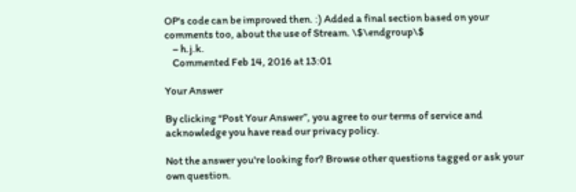OP's code can be improved then. :) Added a final section based on your comments too, about the use of Stream. \$\endgroup\$
    – h.j.k.
    Commented Feb 14, 2016 at 13:01

Your Answer

By clicking “Post Your Answer”, you agree to our terms of service and acknowledge you have read our privacy policy.

Not the answer you're looking for? Browse other questions tagged or ask your own question.